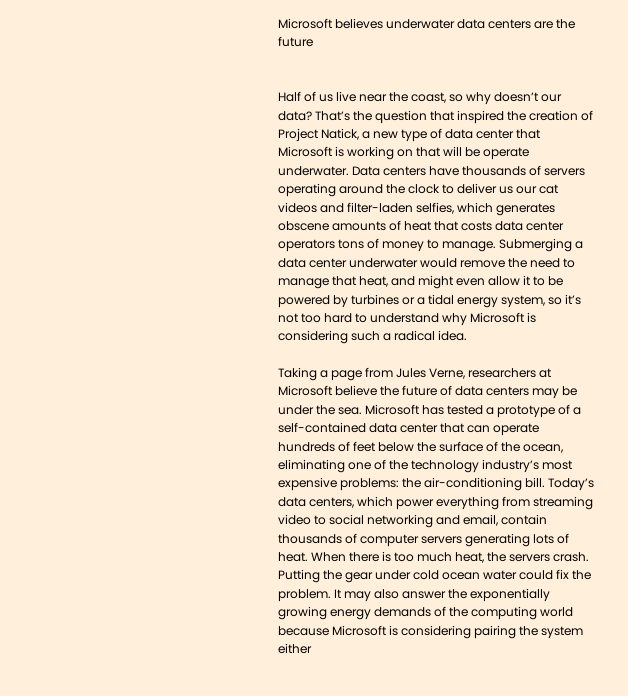Microsoft believes underwater data centers are the future


Half of us live near the coast, so why doesn’t our data? That’s the question that inspired the creation of Project Natick, a new type of data center that Microsoft is working on that will be operate underwater. Data centers have thousands of servers operating around the clock to deliver us our cat videos and filter-laden selfies, which generates obscene amounts of heat that costs data center operators tons of money to manage. Submerging a data center underwater would remove the need to manage that heat, and might even allow it to be powered by turbines or a tidal energy system, so it’s not too hard to understand why Microsoft is considering such a radical idea.

Taking a page from Jules Verne, researchers at Microsoft believe the future of data centers may be under the sea. Microsoft has tested a prototype of a self-contained data center that can operate hundreds of feet below the surface of the ocean, eliminating one of the technology industry’s most expensive problems: the air-conditioning bill. Today’s data centers, which power everything from streaming video to social networking and email, contain thousands of computer servers generating lots of heat. When there is too much heat, the servers crash. Putting the gear under cold ocean water could fix the problem. It may also answer the exponentially growing energy demands of the computing world because Microsoft is considering pairing the system either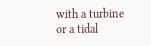with a turbine or a tidal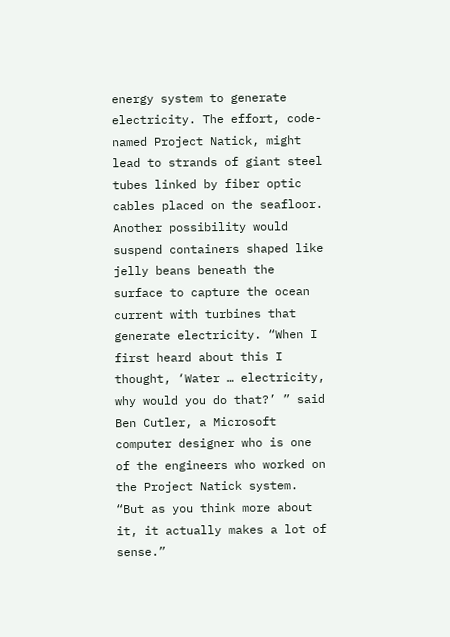energy system to generate electricity. The effort, code-named Project Natick, might lead to strands of giant steel tubes linked by fiber optic cables placed on the seafloor. Another possibility would suspend containers shaped like jelly beans beneath the surface to capture the ocean current with turbines that generate electricity. “When I first heard about this I thought, ‘Water … electricity, why would you do that?’ ” said Ben Cutler, a Microsoft computer designer who is one of the engineers who worked on the Project Natick system. “But as you think more about it, it actually makes a lot of sense.”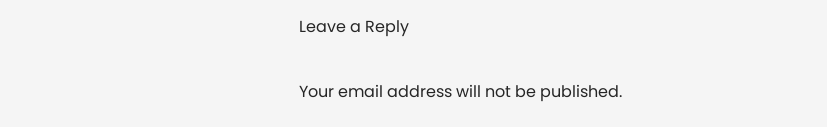Leave a Reply

Your email address will not be published.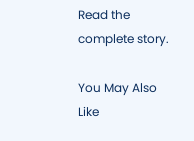Read the complete story.

You May Also Like